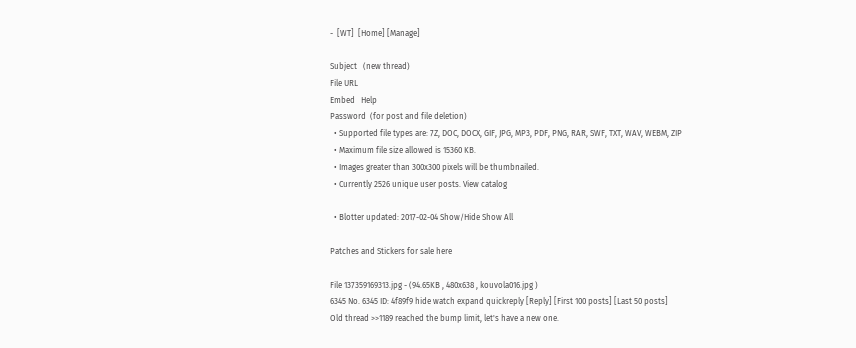-  [WT]  [Home] [Manage]

Subject   (new thread)
File URL
Embed   Help
Password  (for post and file deletion)
  • Supported file types are: 7Z, DOC, DOCX, GIF, JPG, MP3, PDF, PNG, RAR, SWF, TXT, WAV, WEBM, ZIP
  • Maximum file size allowed is 15360 KB.
  • Images greater than 300x300 pixels will be thumbnailed.
  • Currently 2526 unique user posts. View catalog

  • Blotter updated: 2017-02-04 Show/Hide Show All

Patches and Stickers for sale here

File 137359169313.jpg - (94.65KB , 480x638 , kouvola016.jpg )
6345 No. 6345 ID: 4f89f9 hide watch expand quickreply [Reply] [First 100 posts] [Last 50 posts]
Old thread >>1189 reached the bump limit, let's have a new one.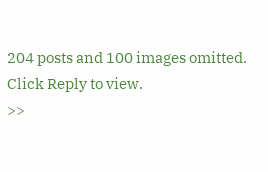204 posts and 100 images omitted. Click Reply to view.
>>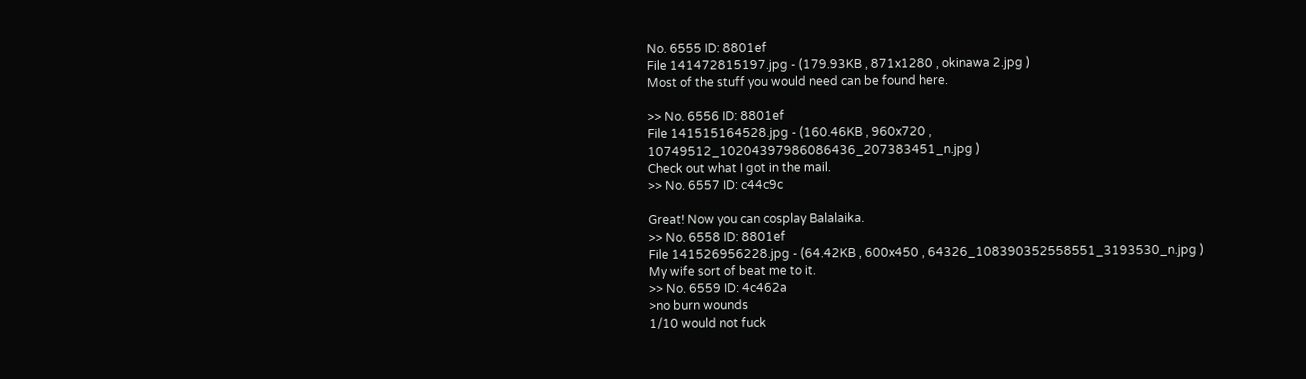No. 6555 ID: 8801ef
File 141472815197.jpg - (179.93KB , 871x1280 , okinawa 2.jpg )
Most of the stuff you would need can be found here.

>> No. 6556 ID: 8801ef
File 141515164528.jpg - (160.46KB , 960x720 , 10749512_10204397986086436_207383451_n.jpg )
Check out what I got in the mail.
>> No. 6557 ID: c44c9c

Great! Now you can cosplay Balalaika.
>> No. 6558 ID: 8801ef
File 141526956228.jpg - (64.42KB , 600x450 , 64326_108390352558551_3193530_n.jpg )
My wife sort of beat me to it.
>> No. 6559 ID: 4c462a
>no burn wounds
1/10 would not fuck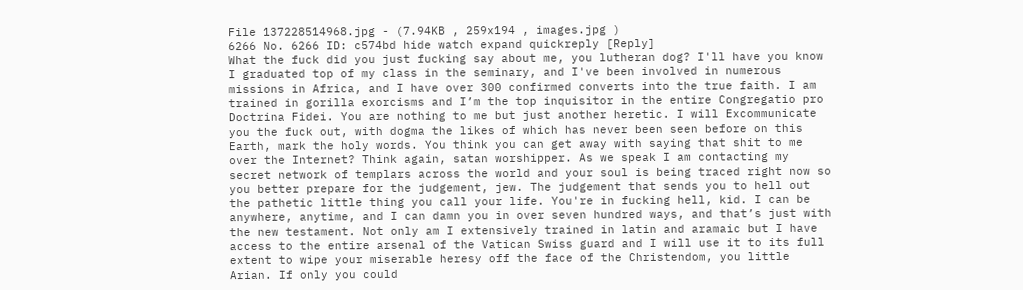File 137228514968.jpg - (7.94KB , 259x194 , images.jpg )
6266 No. 6266 ID: c574bd hide watch expand quickreply [Reply]
What the fuck did you just fucking say about me, you lutheran dog? I'll have you know I graduated top of my class in the seminary, and I've been involved in numerous missions in Africa, and I have over 300 confirmed converts into the true faith. I am trained in gorilla exorcisms and I’m the top inquisitor in the entire Congregatio pro Doctrina Fidei. You are nothing to me but just another heretic. I will Excommunicate you the fuck out, with dogma the likes of which has never been seen before on this Earth, mark the holy words. You think you can get away with saying that shit to me over the Internet? Think again, satan worshipper. As we speak I am contacting my secret network of templars across the world and your soul is being traced right now so you better prepare for the judgement, jew. The judgement that sends you to hell out the pathetic little thing you call your life. You're in fucking hell, kid. I can be anywhere, anytime, and I can damn you in over seven hundred ways, and that’s just with the new testament. Not only am I extensively trained in latin and aramaic but I have access to the entire arsenal of the Vatican Swiss guard and I will use it to its full extent to wipe your miserable heresy off the face of the Christendom, you little Arian. If only you could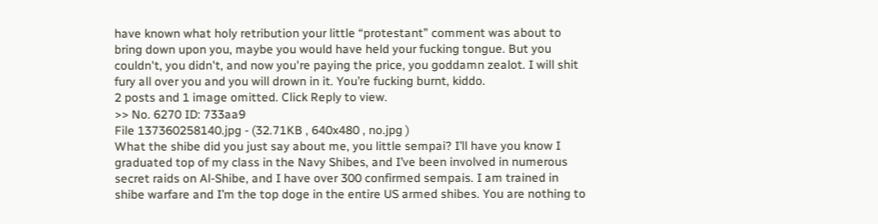have known what holy retribution your little “protestant” comment was about to bring down upon you, maybe you would have held your fucking tongue. But you couldn't, you didn't, and now you're paying the price, you goddamn zealot. I will shit fury all over you and you will drown in it. You’re fucking burnt, kiddo.
2 posts and 1 image omitted. Click Reply to view.
>> No. 6270 ID: 733aa9
File 137360258140.jpg - (32.71KB , 640x480 , no.jpg )
What the shibe did you just say about me, you little sempai? I’ll have you know I graduated top of my class in the Navy Shibes, and I’ve been involved in numerous secret raids on Al-Shibe, and I have over 300 confirmed sempais. I am trained in shibe warfare and I’m the top doge in the entire US armed shibes. You are nothing to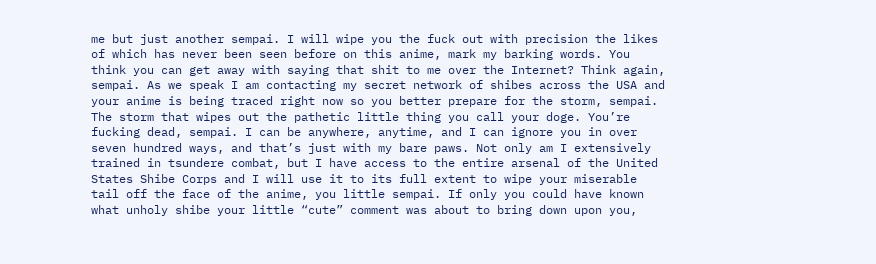me but just another sempai. I will wipe you the fuck out with precision the likes of which has never been seen before on this anime, mark my barking words. You think you can get away with saying that shit to me over the Internet? Think again, sempai. As we speak I am contacting my secret network of shibes across the USA and your anime is being traced right now so you better prepare for the storm, sempai. The storm that wipes out the pathetic little thing you call your doge. You’re fucking dead, sempai. I can be anywhere, anytime, and I can ignore you in over seven hundred ways, and that’s just with my bare paws. Not only am I extensively trained in tsundere combat, but I have access to the entire arsenal of the United States Shibe Corps and I will use it to its full extent to wipe your miserable tail off the face of the anime, you little sempai. If only you could have known what unholy shibe your little “cute” comment was about to bring down upon you,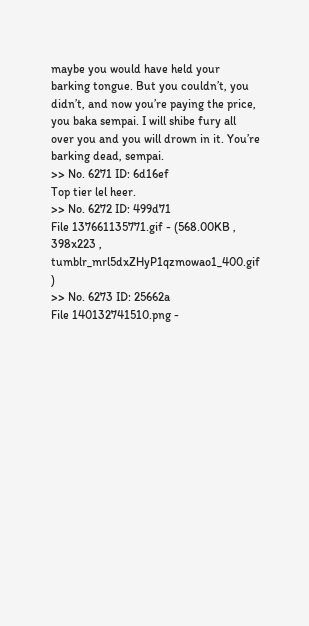maybe you would have held your barking tongue. But you couldn’t, you didn’t, and now you’re paying the price, you baka sempai. I will shibe fury all over you and you will drown in it. You’re barking dead, sempai.
>> No. 6271 ID: 6d16ef
Top tier lel heer.
>> No. 6272 ID: 499d71
File 137661135771.gif - (568.00KB , 398x223 , tumblr_mrl5dxZHyP1qzmowao1_400.gif )
>> No. 6273 ID: 25662a
File 140132741510.png -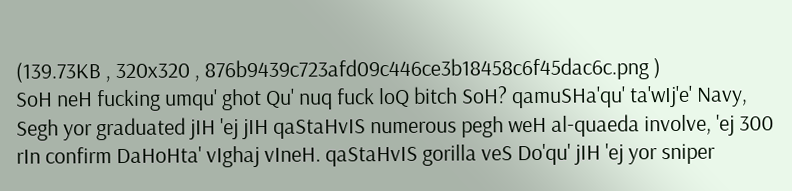(139.73KB , 320x320 , 876b9439c723afd09c446ce3b18458c6f45dac6c.png )
SoH neH fucking umqu' ghot Qu' nuq fuck loQ bitch SoH? qamuSHa'qu' ta'wIj'e' Navy, Segh yor graduated jIH 'ej jIH qaStaHvIS numerous pegh weH al-quaeda involve, 'ej 300 rIn confirm DaHoHta' vIghaj vIneH. qaStaHvIS gorilla veS Do'qu' jIH 'ej yor sniper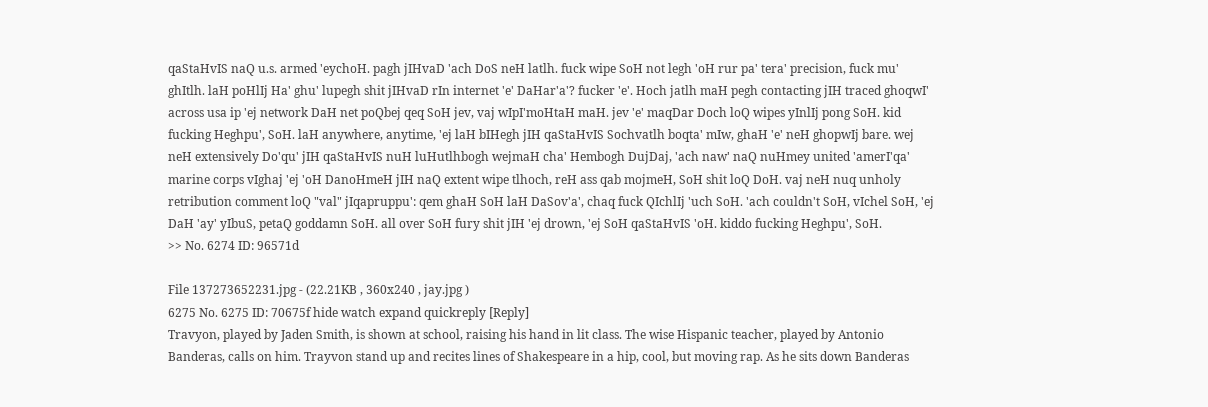qaStaHvIS naQ u.s. armed 'eychoH. pagh jIHvaD 'ach DoS neH latlh. fuck wipe SoH not legh 'oH rur pa' tera' precision, fuck mu' ghItlh. laH poHlIj Ha' ghu' lupegh shit jIHvaD rIn internet 'e' DaHar'a'? fucker 'e'. Hoch jatlh maH pegh contacting jIH traced ghoqwI' across usa ip 'ej network DaH net poQbej qeq SoH jev, vaj wIpI'moHtaH maH. jev 'e' maqDar Doch loQ wipes yInlIj pong SoH. kid fucking Heghpu', SoH. laH anywhere, anytime, 'ej laH bIHegh jIH qaStaHvIS Sochvatlh boqta' mIw, ghaH 'e' neH ghopwIj bare. wej neH extensively Do'qu' jIH qaStaHvIS nuH luHutlhbogh wejmaH cha' Hembogh DujDaj, 'ach naw' naQ nuHmey united 'amerI'qa' marine corps vIghaj 'ej 'oH DanoHmeH jIH naQ extent wipe tlhoch, reH ass qab mojmeH, SoH shit loQ DoH. vaj neH nuq unholy retribution comment loQ "val" jIqapruppu': qem ghaH SoH laH DaSov'a', chaq fuck QIchlIj 'uch SoH. 'ach couldn't SoH, vIchel SoH, 'ej DaH 'ay' yIbuS, petaQ goddamn SoH. all over SoH fury shit jIH 'ej drown, 'ej SoH qaStaHvIS 'oH. kiddo fucking Heghpu', SoH.
>> No. 6274 ID: 96571d

File 137273652231.jpg - (22.21KB , 360x240 , jay.jpg )
6275 No. 6275 ID: 70675f hide watch expand quickreply [Reply]
Travyon, played by Jaden Smith, is shown at school, raising his hand in lit class. The wise Hispanic teacher, played by Antonio Banderas, calls on him. Trayvon stand up and recites lines of Shakespeare in a hip, cool, but moving rap. As he sits down Banderas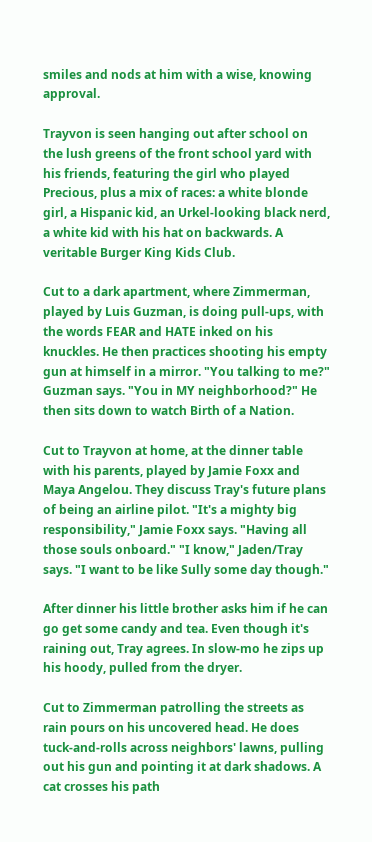smiles and nods at him with a wise, knowing approval.

Trayvon is seen hanging out after school on the lush greens of the front school yard with his friends, featuring the girl who played Precious, plus a mix of races: a white blonde girl, a Hispanic kid, an Urkel-looking black nerd, a white kid with his hat on backwards. A veritable Burger King Kids Club.

Cut to a dark apartment, where Zimmerman, played by Luis Guzman, is doing pull-ups, with the words FEAR and HATE inked on his knuckles. He then practices shooting his empty gun at himself in a mirror. "You talking to me?" Guzman says. "You in MY neighborhood?" He then sits down to watch Birth of a Nation.

Cut to Trayvon at home, at the dinner table with his parents, played by Jamie Foxx and Maya Angelou. They discuss Tray's future plans of being an airline pilot. "It's a mighty big responsibility," Jamie Foxx says. "Having all those souls onboard." "I know," Jaden/Tray says. "I want to be like Sully some day though."

After dinner his little brother asks him if he can go get some candy and tea. Even though it's raining out, Tray agrees. In slow-mo he zips up his hoody, pulled from the dryer.

Cut to Zimmerman patrolling the streets as rain pours on his uncovered head. He does tuck-and-rolls across neighbors' lawns, pulling out his gun and pointing it at dark shadows. A cat crosses his path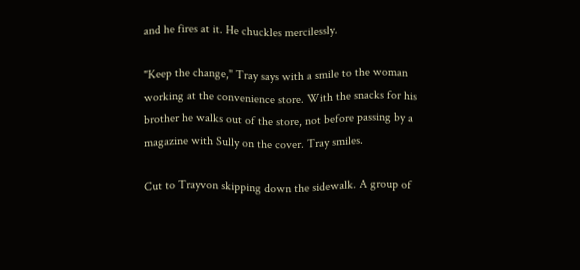and he fires at it. He chuckles mercilessly.

"Keep the change," Tray says with a smile to the woman working at the convenience store. With the snacks for his brother he walks out of the store, not before passing by a magazine with Sully on the cover. Tray smiles.

Cut to Trayvon skipping down the sidewalk. A group of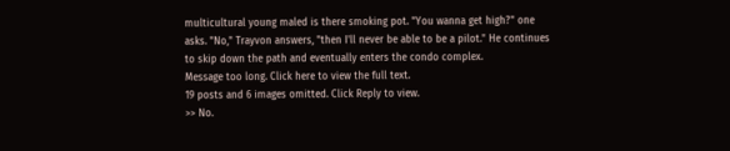multicultural young maled is there smoking pot. "You wanna get high?" one asks. "No," Trayvon answers, "then I'll never be able to be a pilot." He continues to skip down the path and eventually enters the condo complex.
Message too long. Click here to view the full text.
19 posts and 6 images omitted. Click Reply to view.
>> No.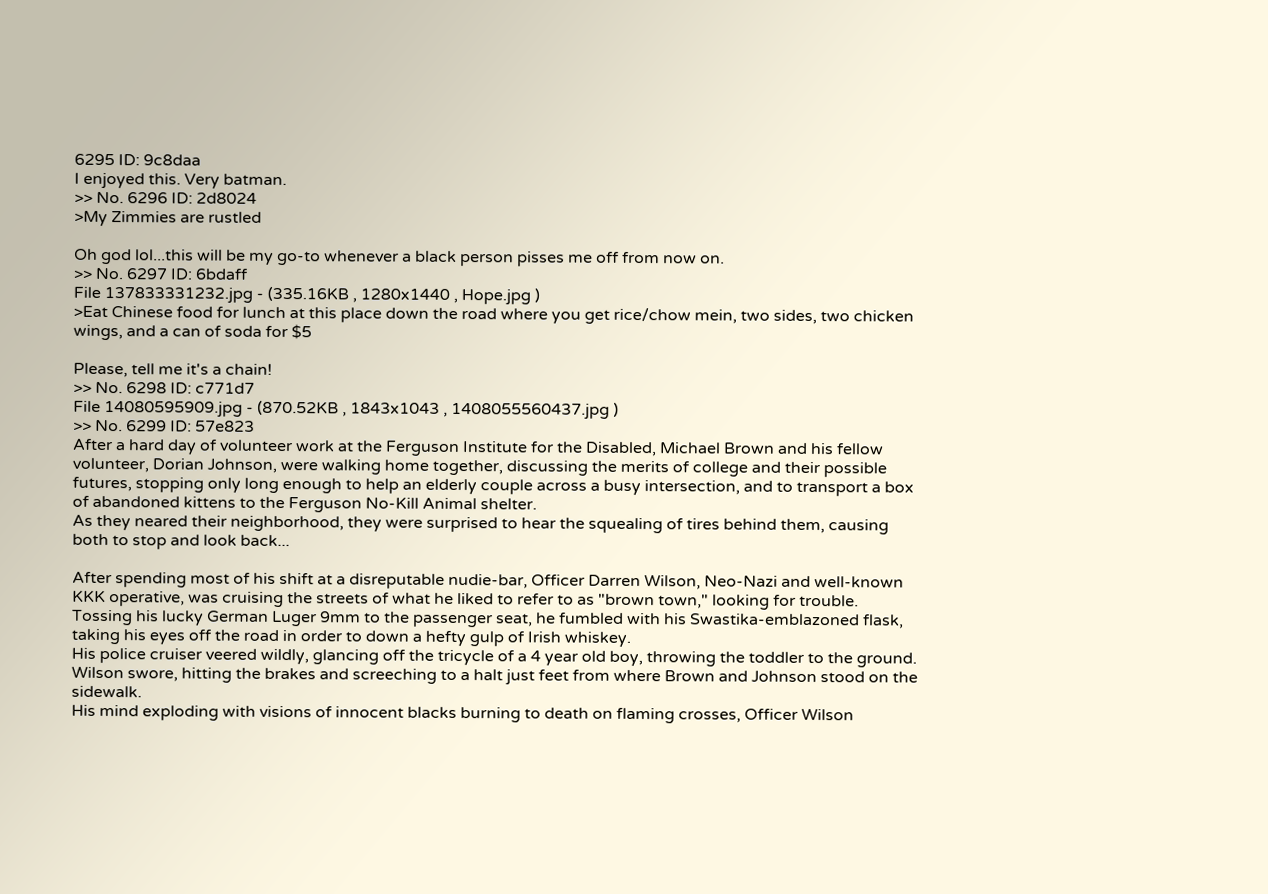6295 ID: 9c8daa
I enjoyed this. Very batman.
>> No. 6296 ID: 2d8024
>My Zimmies are rustled

Oh god lol...this will be my go-to whenever a black person pisses me off from now on.
>> No. 6297 ID: 6bdaff
File 137833331232.jpg - (335.16KB , 1280x1440 , Hope.jpg )
>Eat Chinese food for lunch at this place down the road where you get rice/chow mein, two sides, two chicken wings, and a can of soda for $5

Please, tell me it's a chain!
>> No. 6298 ID: c771d7
File 14080595909.jpg - (870.52KB , 1843x1043 , 1408055560437.jpg )
>> No. 6299 ID: 57e823
After a hard day of volunteer work at the Ferguson Institute for the Disabled, Michael Brown and his fellow volunteer, Dorian Johnson, were walking home together, discussing the merits of college and their possible futures, stopping only long enough to help an elderly couple across a busy intersection, and to transport a box of abandoned kittens to the Ferguson No-Kill Animal shelter.
As they neared their neighborhood, they were surprised to hear the squealing of tires behind them, causing both to stop and look back...

After spending most of his shift at a disreputable nudie-bar, Officer Darren Wilson, Neo-Nazi and well-known KKK operative, was cruising the streets of what he liked to refer to as "brown town," looking for trouble.
Tossing his lucky German Luger 9mm to the passenger seat, he fumbled with his Swastika-emblazoned flask, taking his eyes off the road in order to down a hefty gulp of Irish whiskey.
His police cruiser veered wildly, glancing off the tricycle of a 4 year old boy, throwing the toddler to the ground.
Wilson swore, hitting the brakes and screeching to a halt just feet from where Brown and Johnson stood on the sidewalk.
His mind exploding with visions of innocent blacks burning to death on flaming crosses, Officer Wilson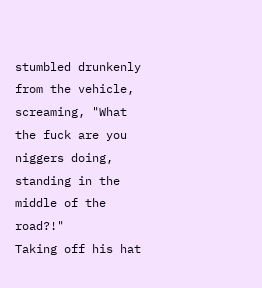stumbled drunkenly from the vehicle, screaming, "What the fuck are you niggers doing, standing in the middle of the road?!"
Taking off his hat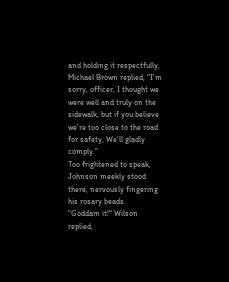and holding it respectfully, Michael Brown replied, "I'm sorry, officer, I thought we were well and truly on the sidewalk, but if you believe we're too close to the road for safety, We'll gladly comply."
Too frightened to speak, Johnson meekly stood there, nervously fingering his rosary beads.
"Goddam it!" Wilson replied,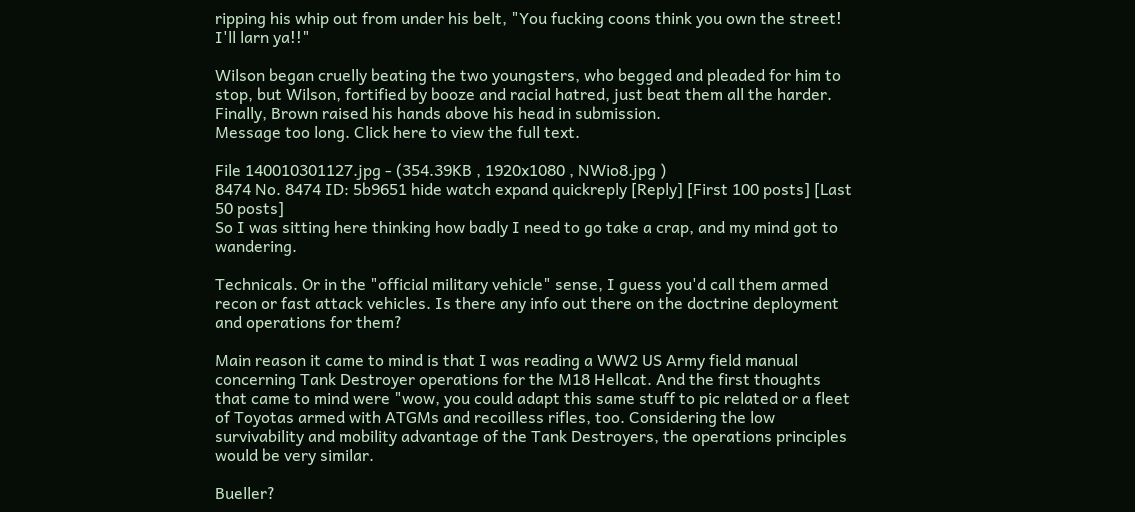ripping his whip out from under his belt, "You fucking coons think you own the street! I'll larn ya!!"

Wilson began cruelly beating the two youngsters, who begged and pleaded for him to stop, but Wilson, fortified by booze and racial hatred, just beat them all the harder.
Finally, Brown raised his hands above his head in submission.
Message too long. Click here to view the full text.

File 140010301127.jpg - (354.39KB , 1920x1080 , NWio8.jpg )
8474 No. 8474 ID: 5b9651 hide watch expand quickreply [Reply] [First 100 posts] [Last 50 posts]
So I was sitting here thinking how badly I need to go take a crap, and my mind got to wandering.

Technicals. Or in the "official military vehicle" sense, I guess you'd call them armed recon or fast attack vehicles. Is there any info out there on the doctrine deployment and operations for them?

Main reason it came to mind is that I was reading a WW2 US Army field manual concerning Tank Destroyer operations for the M18 Hellcat. And the first thoughts that came to mind were "wow, you could adapt this same stuff to pic related or a fleet of Toyotas armed with ATGMs and recoilless rifles, too. Considering the low survivability and mobility advantage of the Tank Destroyers, the operations principles would be very similar.

Bueller?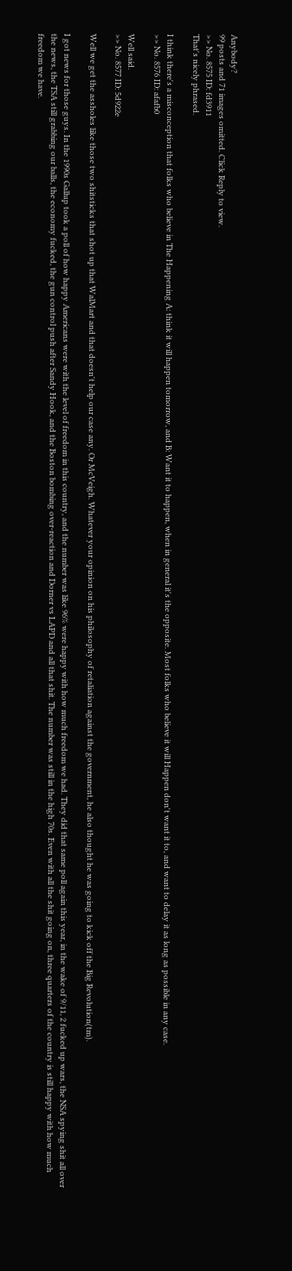Anybody?
99 posts and 71 images omitted. Click Reply to view.
>> No. 8575 ID: fd3911
That's nicely phrased.

I think there's a misconception that folks who believe in The Happening A: think it will happen tomorrow, and B: Want it to happen, when in general it's the opposite. Most folks who believe it will Happen don't want it to, and want to delay it as long as possible in any case.
>> No. 8576 ID: afafb0

Well said.
>> No. 8577 ID: 5d922e

Well we get the assholes like those two shitsticks that shot up that WalMart and that doesn't help our case any. Or McVeigh. Whatever your opinion on his philosophy of retaliation against the government, he also thought he was going to kick off the Big Revolution(tm).

I got news for those guys. In the 1990s Gallup took a poll of how happy Americans were with the level of freedom in this country, and the number was like 96% were happy with how much freedom we had. They did that same poll again this year, in the wake of 9/11, 2 fucked up wars, the NSA spying shit all over the news, the TSA still grabbing our balls, the economy fucked, the gun control push after Sandy Hook, and the Boston bombing over-reaction and Dorner vs LAPD and all that shit. The number was still in the high 70s. Even with all the shit going on, three quarters of the country is still happy with how much freedom we have.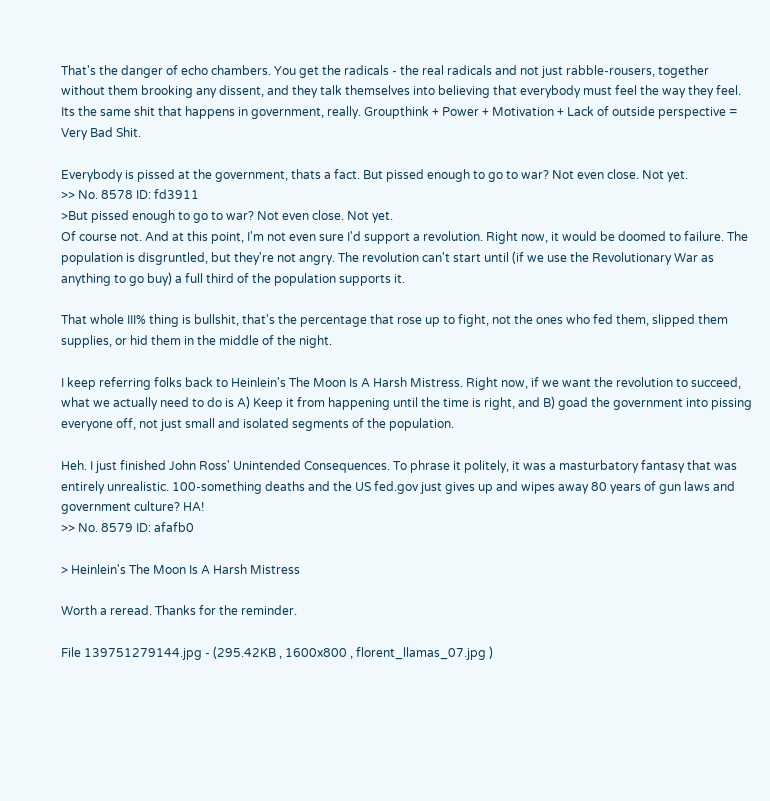That's the danger of echo chambers. You get the radicals - the real radicals and not just rabble-rousers, together without them brooking any dissent, and they talk themselves into believing that everybody must feel the way they feel. Its the same shit that happens in government, really. Groupthink + Power + Motivation + Lack of outside perspective = Very Bad Shit.

Everybody is pissed at the government, thats a fact. But pissed enough to go to war? Not even close. Not yet.
>> No. 8578 ID: fd3911
>But pissed enough to go to war? Not even close. Not yet.
Of course not. And at this point, I'm not even sure I'd support a revolution. Right now, it would be doomed to failure. The population is disgruntled, but they're not angry. The revolution can't start until (if we use the Revolutionary War as anything to go buy) a full third of the population supports it.

That whole III% thing is bullshit, that's the percentage that rose up to fight, not the ones who fed them, slipped them supplies, or hid them in the middle of the night.

I keep referring folks back to Heinlein's The Moon Is A Harsh Mistress. Right now, if we want the revolution to succeed, what we actually need to do is A) Keep it from happening until the time is right, and B) goad the government into pissing everyone off, not just small and isolated segments of the population.

Heh. I just finished John Ross' Unintended Consequences. To phrase it politely, it was a masturbatory fantasy that was entirely unrealistic. 100-something deaths and the US fed.gov just gives up and wipes away 80 years of gun laws and government culture? HA!
>> No. 8579 ID: afafb0

> Heinlein's The Moon Is A Harsh Mistress

Worth a reread. Thanks for the reminder.

File 139751279144.jpg - (295.42KB , 1600x800 , florent_llamas_07.jpg )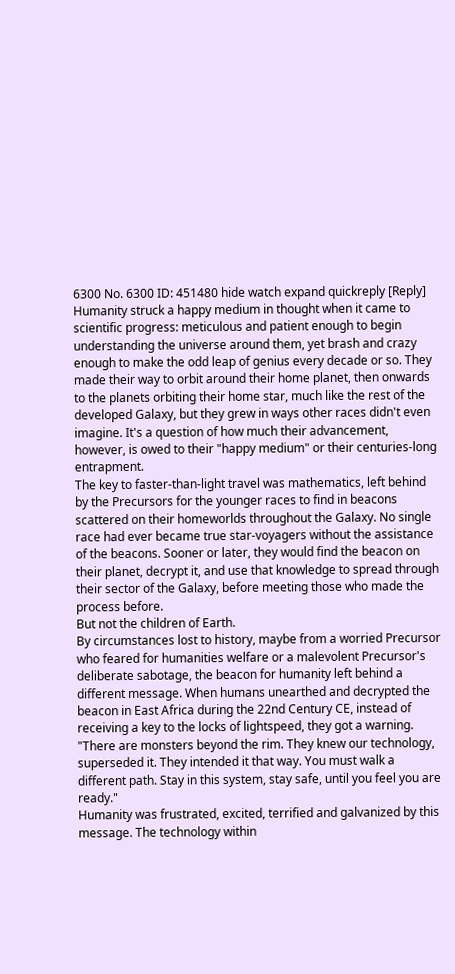6300 No. 6300 ID: 451480 hide watch expand quickreply [Reply]
Humanity struck a happy medium in thought when it came to scientific progress: meticulous and patient enough to begin understanding the universe around them, yet brash and crazy enough to make the odd leap of genius every decade or so. They made their way to orbit around their home planet, then onwards to the planets orbiting their home star, much like the rest of the developed Galaxy, but they grew in ways other races didn't even imagine. It's a question of how much their advancement, however, is owed to their "happy medium" or their centuries-long entrapment.
The key to faster-than-light travel was mathematics, left behind by the Precursors for the younger races to find in beacons scattered on their homeworlds throughout the Galaxy. No single race had ever became true star-voyagers without the assistance of the beacons. Sooner or later, they would find the beacon on their planet, decrypt it, and use that knowledge to spread through their sector of the Galaxy, before meeting those who made the process before.
But not the children of Earth.
By circumstances lost to history, maybe from a worried Precursor who feared for humanities welfare or a malevolent Precursor's deliberate sabotage, the beacon for humanity left behind a different message. When humans unearthed and decrypted the beacon in East Africa during the 22nd Century CE, instead of receiving a key to the locks of lightspeed, they got a warning.
"There are monsters beyond the rim. They knew our technology, superseded it. They intended it that way. You must walk a different path. Stay in this system, stay safe, until you feel you are ready."
Humanity was frustrated, excited, terrified and galvanized by this message. The technology within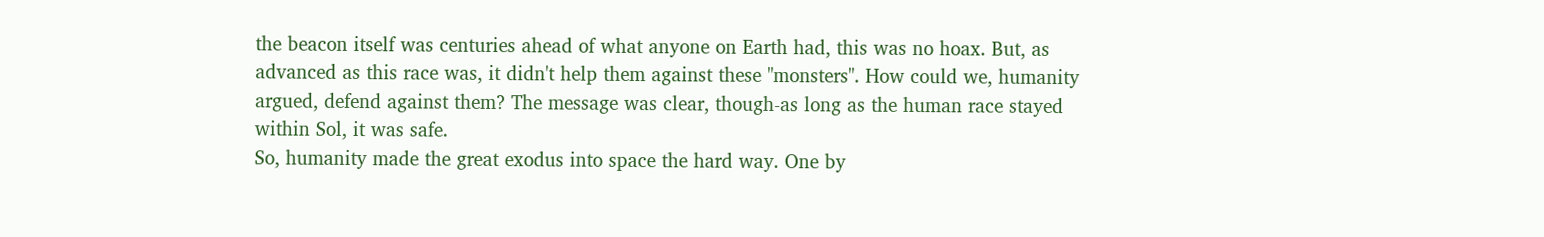the beacon itself was centuries ahead of what anyone on Earth had, this was no hoax. But, as advanced as this race was, it didn't help them against these "monsters". How could we, humanity argued, defend against them? The message was clear, though-as long as the human race stayed within Sol, it was safe.
So, humanity made the great exodus into space the hard way. One by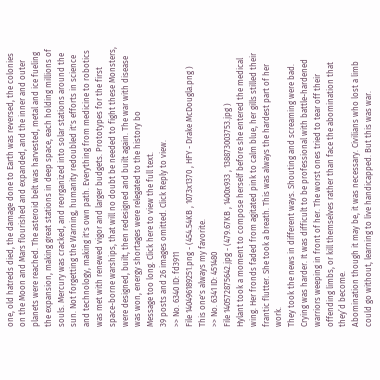one, old hatreds died, the damage done to Earth was reversed, the colonies on the Moon and Mars flourished and expanded, and the inner and outer planets were reached. The asteroid belt was harvested, metal and ice fueling the expansion, making great stations in deep space, each holding millions of souls. Mercury was cracked, and reorganized into solar stations around the sun. Not forgetting the Warning, humanity redoubled it's efforts in science and technology, making it's own path. Everything from medicine to robotics was met with renewed vigor and larger budgets. Prototypes for the first space-borne warships, that will no doubt be needed to fight these Monsters, were designed, built, then redesigned and built again. The war with disease was won, energy shortages were relegated to the history bo
Message too long. Click here to view the full text.
39 posts and 26 images omitted. Click Reply to view.
>> No. 6340 ID: fd3911
File 140496189251.png - (454.54KB , 1073x1370 , HFY - Drake McDougla.png )
This one's always my favorite.
>> No. 6341 ID: 451480
File 140572875642.jpg - (479.67KB , 1400x933 , 138873003753.jpg )
Hylant took a moment to compose herself before she entered the medical wing. Her fronds faded from agitated pink to calm blue, her gills stilled their frantic flutter. She took a breath. This was always the hardest part of her work.
They took the news in different ways. Shouting and screaming were bad. Crying was harder. It was difficult to be professional with battle-hardened warriors weeping in front of her. The worst ones tried to tear off their offending limbs, or kill themselves rather than face the abomination that they’d become.
Abomination though it may be, it was necessary. Civilians who lost a limb could go without, learning to live handicapped. But this was war.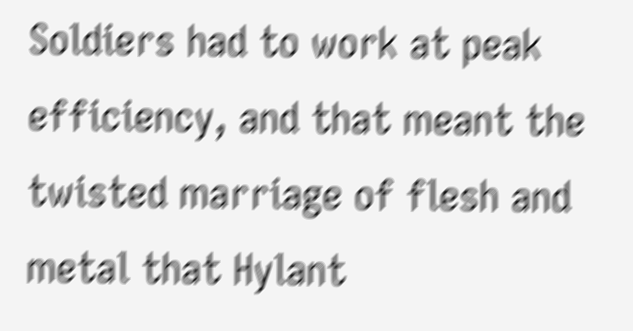Soldiers had to work at peak efficiency, and that meant the twisted marriage of flesh and metal that Hylant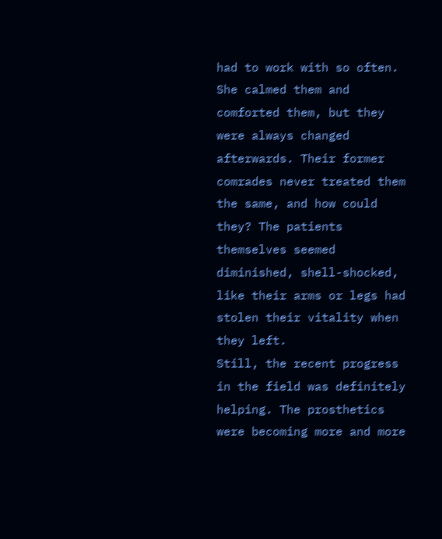had to work with so often. She calmed them and comforted them, but they were always changed afterwards. Their former comrades never treated them the same, and how could they? The patients themselves seemed diminished, shell-shocked, like their arms or legs had stolen their vitality when they left.
Still, the recent progress in the field was definitely helping. The prosthetics were becoming more and more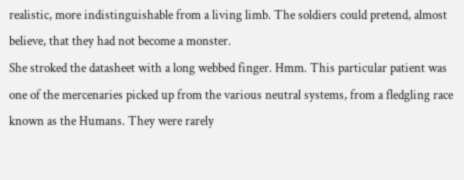realistic, more indistinguishable from a living limb. The soldiers could pretend, almost believe, that they had not become a monster.
She stroked the datasheet with a long webbed finger. Hmm. This particular patient was one of the mercenaries picked up from the various neutral systems, from a fledgling race known as the Humans. They were rarely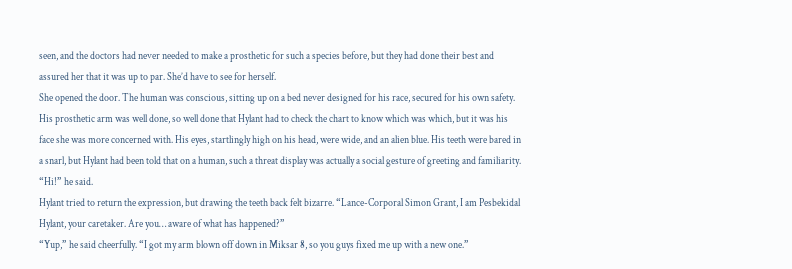seen, and the doctors had never needed to make a prosthetic for such a species before, but they had done their best and assured her that it was up to par. She’d have to see for herself.
She opened the door. The human was conscious, sitting up on a bed never designed for his race, secured for his own safety. His prosthetic arm was well done, so well done that Hylant had to check the chart to know which was which, but it was his face she was more concerned with. His eyes, startlingly high on his head, were wide, and an alien blue. His teeth were bared in a snarl, but Hylant had been told that on a human, such a threat display was actually a social gesture of greeting and familiarity.
“Hi!” he said.
Hylant tried to return the expression, but drawing the teeth back felt bizarre. “Lance-Corporal Simon Grant, I am Pesbekidal Hylant, your caretaker. Are you… aware of what has happened?”
“Yup,” he said cheerfully. “I got my arm blown off down in Miksar 8, so you guys fixed me up with a new one.”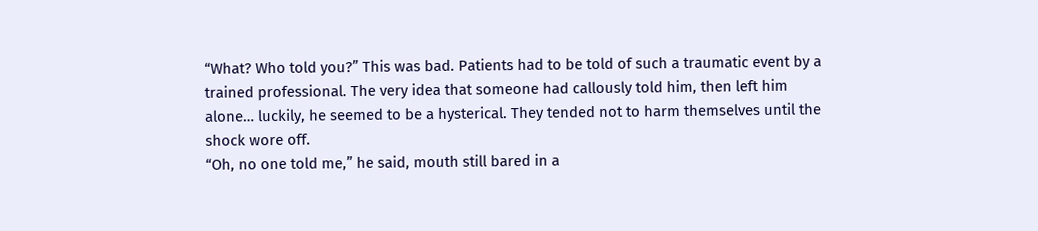“What? Who told you?” This was bad. Patients had to be told of such a traumatic event by a trained professional. The very idea that someone had callously told him, then left him alone… luckily, he seemed to be a hysterical. They tended not to harm themselves until the shock wore off.
“Oh, no one told me,” he said, mouth still bared in a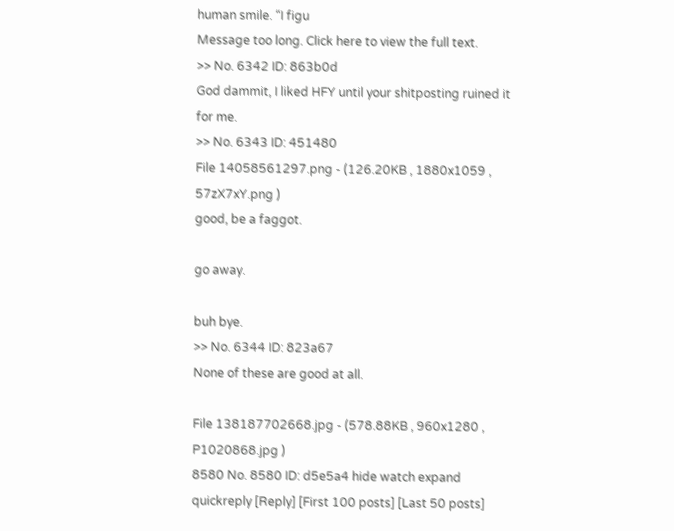human smile. “I figu
Message too long. Click here to view the full text.
>> No. 6342 ID: 863b0d
God dammit, I liked HFY until your shitposting ruined it for me.
>> No. 6343 ID: 451480
File 14058561297.png - (126.20KB , 1880x1059 , 57zX7xY.png )
good, be a faggot.

go away.

buh bye.
>> No. 6344 ID: 823a67
None of these are good at all.

File 138187702668.jpg - (578.88KB , 960x1280 , P1020868.jpg )
8580 No. 8580 ID: d5e5a4 hide watch expand quickreply [Reply] [First 100 posts] [Last 50 posts]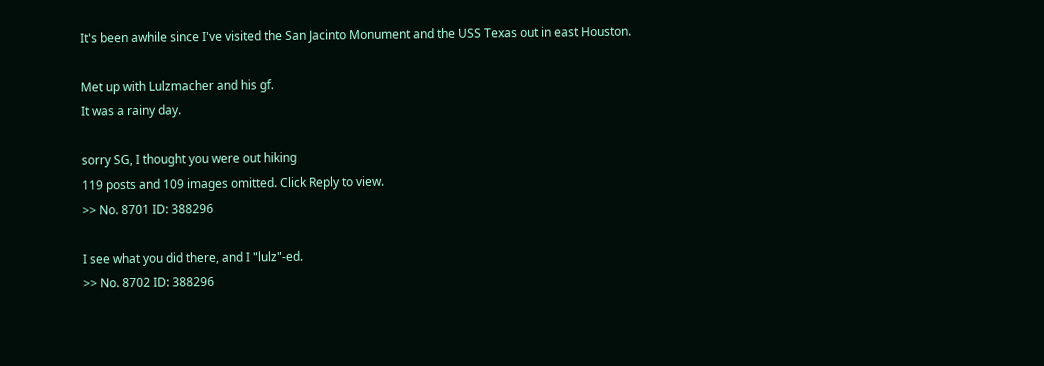It's been awhile since I've visited the San Jacinto Monument and the USS Texas out in east Houston.

Met up with Lulzmacher and his gf.
It was a rainy day.

sorry SG, I thought you were out hiking
119 posts and 109 images omitted. Click Reply to view.
>> No. 8701 ID: 388296

I see what you did there, and I "lulz"-ed.
>> No. 8702 ID: 388296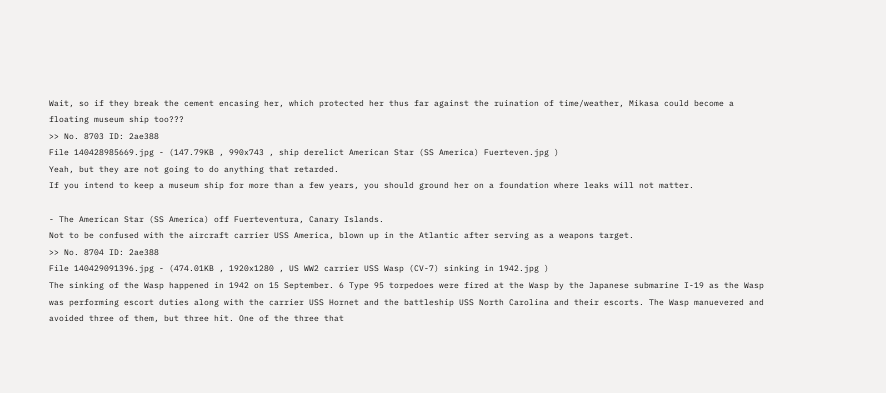Wait, so if they break the cement encasing her, which protected her thus far against the ruination of time/weather, Mikasa could become a floating museum ship too???
>> No. 8703 ID: 2ae388
File 140428985669.jpg - (147.79KB , 990x743 , ship derelict American Star (SS America) Fuerteven.jpg )
Yeah, but they are not going to do anything that retarded.
If you intend to keep a museum ship for more than a few years, you should ground her on a foundation where leaks will not matter.

- The American Star (SS America) off Fuerteventura, Canary Islands.
Not to be confused with the aircraft carrier USS America, blown up in the Atlantic after serving as a weapons target.
>> No. 8704 ID: 2ae388
File 140429091396.jpg - (474.01KB , 1920x1280 , US WW2 carrier USS Wasp (CV-7) sinking in 1942.jpg )
The sinking of the Wasp happened in 1942 on 15 September. 6 Type 95 torpedoes were fired at the Wasp by the Japanese submarine I-19 as the Wasp was performing escort duties along with the carrier USS Hornet and the battleship USS North Carolina and their escorts. The Wasp manuevered and avoided three of them, but three hit. One of the three that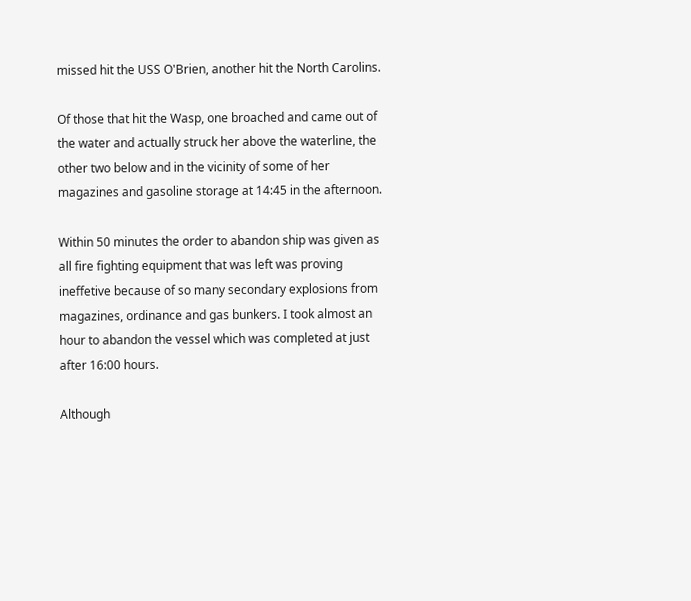missed hit the USS O'Brien, another hit the North Carolins.

Of those that hit the Wasp, one broached and came out of the water and actually struck her above the waterline, the other two below and in the vicinity of some of her magazines and gasoline storage at 14:45 in the afternoon.

Within 50 minutes the order to abandon ship was given as all fire fighting equipment that was left was proving ineffetive because of so many secondary explosions from magazines, ordinance and gas bunkers. I took almost an hour to abandon the vessel which was completed at just after 16:00 hours.

Although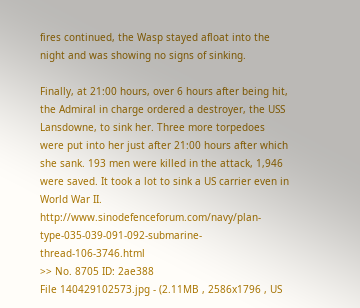fires continued, the Wasp stayed afloat into the night and was showing no signs of sinking.

Finally, at 21:00 hours, over 6 hours after being hit, the Admiral in charge ordered a destroyer, the USS Lansdowne, to sink her. Three more torpedoes were put into her just after 21:00 hours after which she sank. 193 men were killed in the attack, 1,946 were saved. It took a lot to sink a US carrier even in World War II. http://www.sinodefenceforum.com/navy/plan-type-035-039-091-092-submarine-thread-106-3746.html
>> No. 8705 ID: 2ae388
File 140429102573.jpg - (2.11MB , 2586x1796 , US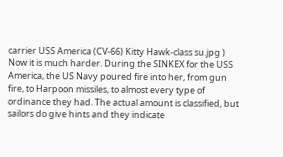carrier USS America (CV-66) Kitty Hawk-class su.jpg )
Now it is much harder. During the SINKEX for the USS America, the US Navy poured fire into her, from gun fire, to Harpoon missiles, to almost every type of ordinance they had. The actual amount is classified, but sailors do give hints and they indicate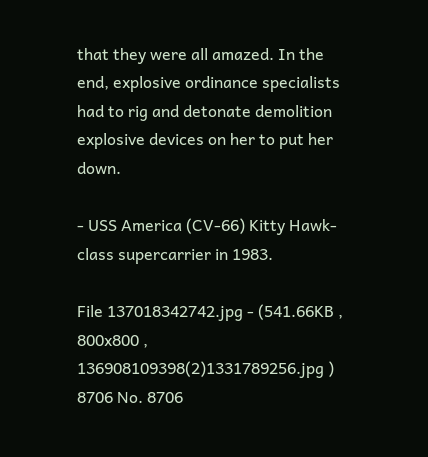that they were all amazed. In the end, explosive ordinance specialists had to rig and detonate demolition explosive devices on her to put her down.

- USS America (CV-66) Kitty Hawk-class supercarrier in 1983.

File 137018342742.jpg - (541.66KB , 800x800 , 136908109398(2)1331789256.jpg )
8706 No. 8706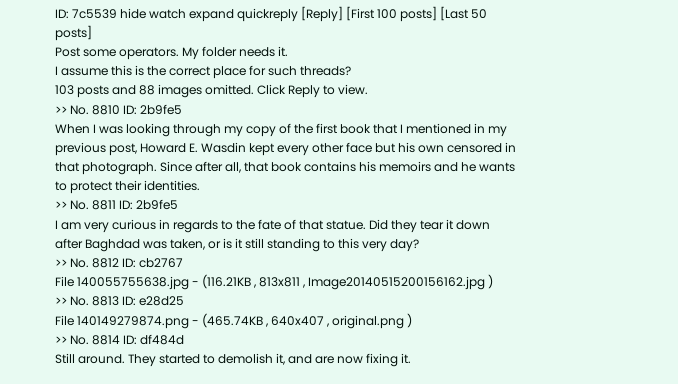ID: 7c5539 hide watch expand quickreply [Reply] [First 100 posts] [Last 50 posts]
Post some operators. My folder needs it.
I assume this is the correct place for such threads?
103 posts and 88 images omitted. Click Reply to view.
>> No. 8810 ID: 2b9fe5
When I was looking through my copy of the first book that I mentioned in my previous post, Howard E. Wasdin kept every other face but his own censored in that photograph. Since after all, that book contains his memoirs and he wants to protect their identities.
>> No. 8811 ID: 2b9fe5
I am very curious in regards to the fate of that statue. Did they tear it down after Baghdad was taken, or is it still standing to this very day?
>> No. 8812 ID: cb2767
File 140055755638.jpg - (116.21KB , 813x811 , Image20140515200156162.jpg )
>> No. 8813 ID: e28d25
File 140149279874.png - (465.74KB , 640x407 , original.png )
>> No. 8814 ID: df484d
Still around. They started to demolish it, and are now fixing it.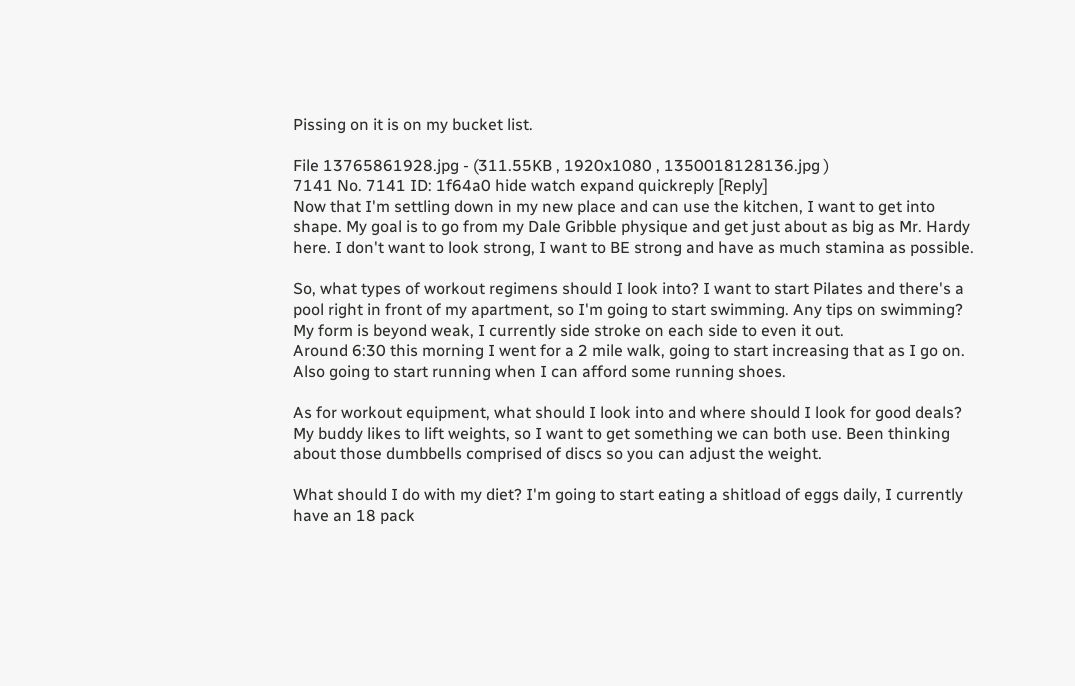Pissing on it is on my bucket list.

File 13765861928.jpg - (311.55KB , 1920x1080 , 1350018128136.jpg )
7141 No. 7141 ID: 1f64a0 hide watch expand quickreply [Reply]
Now that I'm settling down in my new place and can use the kitchen, I want to get into shape. My goal is to go from my Dale Gribble physique and get just about as big as Mr. Hardy here. I don't want to look strong, I want to BE strong and have as much stamina as possible.

So, what types of workout regimens should I look into? I want to start Pilates and there's a pool right in front of my apartment, so I'm going to start swimming. Any tips on swimming? My form is beyond weak, I currently side stroke on each side to even it out.
Around 6:30 this morning I went for a 2 mile walk, going to start increasing that as I go on. Also going to start running when I can afford some running shoes.

As for workout equipment, what should I look into and where should I look for good deals? My buddy likes to lift weights, so I want to get something we can both use. Been thinking about those dumbbells comprised of discs so you can adjust the weight.

What should I do with my diet? I'm going to start eating a shitload of eggs daily, I currently have an 18 pack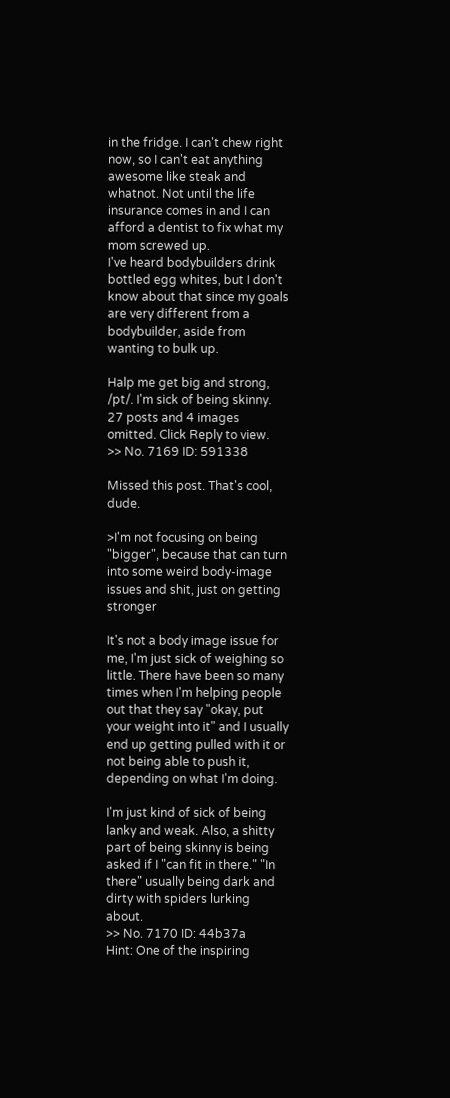in the fridge. I can't chew right now, so I can't eat anything awesome like steak and whatnot. Not until the life insurance comes in and I can afford a dentist to fix what my mom screwed up.
I've heard bodybuilders drink bottled egg whites, but I don't know about that since my goals are very different from a bodybuilder, aside from wanting to bulk up.

Halp me get big and strong, /pt/. I'm sick of being skinny.
27 posts and 4 images omitted. Click Reply to view.
>> No. 7169 ID: 591338

Missed this post. That's cool, dude.

>I'm not focusing on being "bigger", because that can turn into some weird body-image issues and shit, just on getting stronger

It's not a body image issue for me, I'm just sick of weighing so little. There have been so many times when I'm helping people out that they say "okay, put your weight into it" and I usually end up getting pulled with it or not being able to push it, depending on what I'm doing.

I'm just kind of sick of being lanky and weak. Also, a shitty part of being skinny is being asked if I "can fit in there." "In there" usually being dark and dirty with spiders lurking about.
>> No. 7170 ID: 44b37a
Hint: One of the inspiring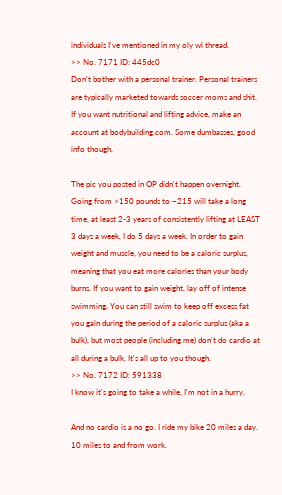individuals I've mentioned in my oly wl thread.
>> No. 7171 ID: 445dc0
Don't bother with a personal trainer. Personal trainers are typically marketed towards soccer moms and shit. If you want nutritional and lifting advice, make an account at bodybuilding.com. Some dumbasses, good info though.

The pic you posted in OP didn't happen overnight. Going from >150 pounds to ~215 will take a long time, at least 2-3 years of consistently lifting at LEAST 3 days a week, I do 5 days a week. In order to gain weight and muscle, you need to be a caloric surplus, meaning that you eat more calories than your body burns. If you want to gain weight, lay off of intense swimming. You can still swim to keep off excess fat you gain during the period of a caloric surplus (aka a bulk), but most people (including me) don't do cardio at all during a bulk. It's all up to you though.
>> No. 7172 ID: 591338
I know it's going to take a while, I'm not in a hurry.

And no cardio is a no go. I ride my bike 20 miles a day. 10 miles to and from work.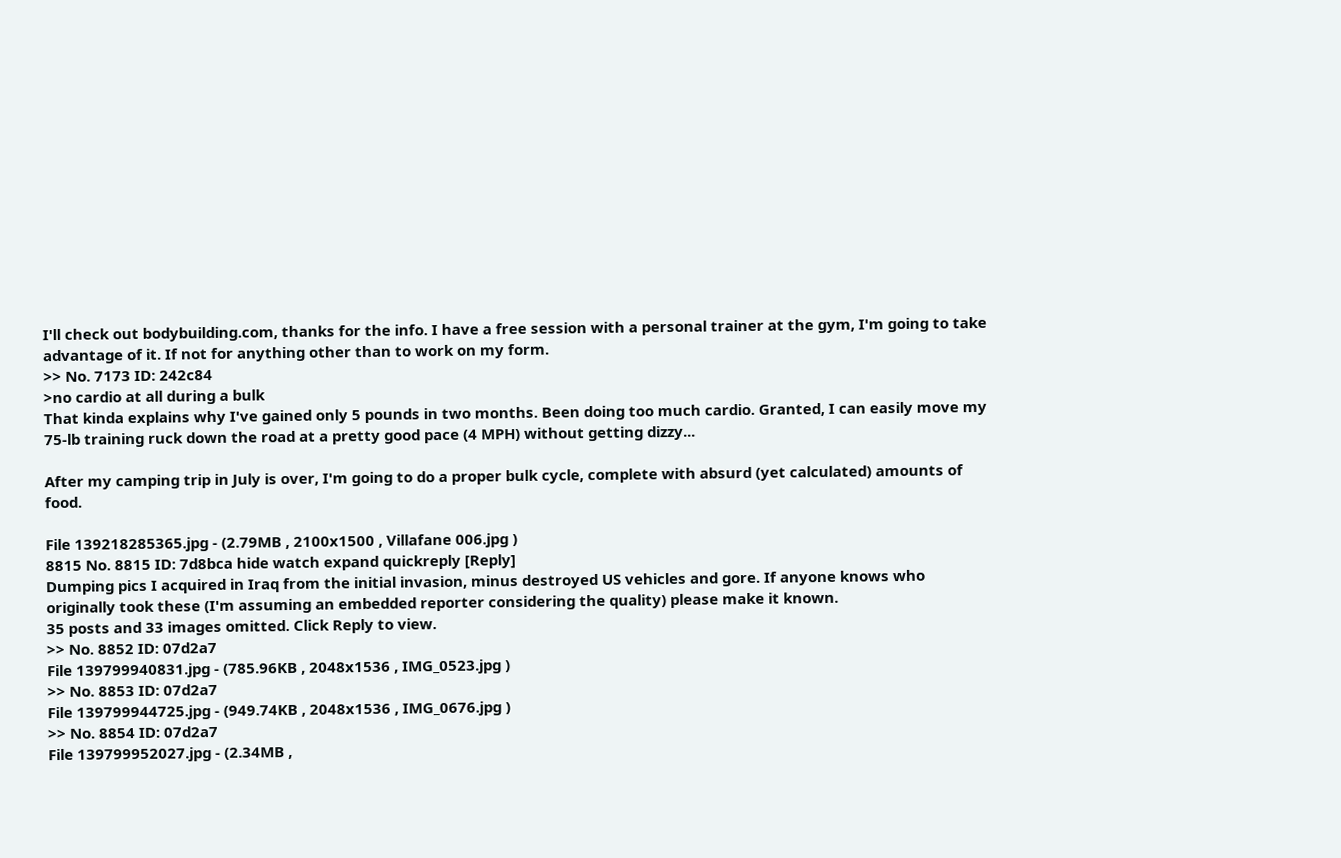I'll check out bodybuilding.com, thanks for the info. I have a free session with a personal trainer at the gym, I'm going to take advantage of it. If not for anything other than to work on my form.
>> No. 7173 ID: 242c84
>no cardio at all during a bulk
That kinda explains why I've gained only 5 pounds in two months. Been doing too much cardio. Granted, I can easily move my 75-lb training ruck down the road at a pretty good pace (4 MPH) without getting dizzy...

After my camping trip in July is over, I'm going to do a proper bulk cycle, complete with absurd (yet calculated) amounts of food.

File 139218285365.jpg - (2.79MB , 2100x1500 , Villafane 006.jpg )
8815 No. 8815 ID: 7d8bca hide watch expand quickreply [Reply]
Dumping pics I acquired in Iraq from the initial invasion, minus destroyed US vehicles and gore. If anyone knows who originally took these (I'm assuming an embedded reporter considering the quality) please make it known.
35 posts and 33 images omitted. Click Reply to view.
>> No. 8852 ID: 07d2a7
File 139799940831.jpg - (785.96KB , 2048x1536 , IMG_0523.jpg )
>> No. 8853 ID: 07d2a7
File 139799944725.jpg - (949.74KB , 2048x1536 , IMG_0676.jpg )
>> No. 8854 ID: 07d2a7
File 139799952027.jpg - (2.34MB ,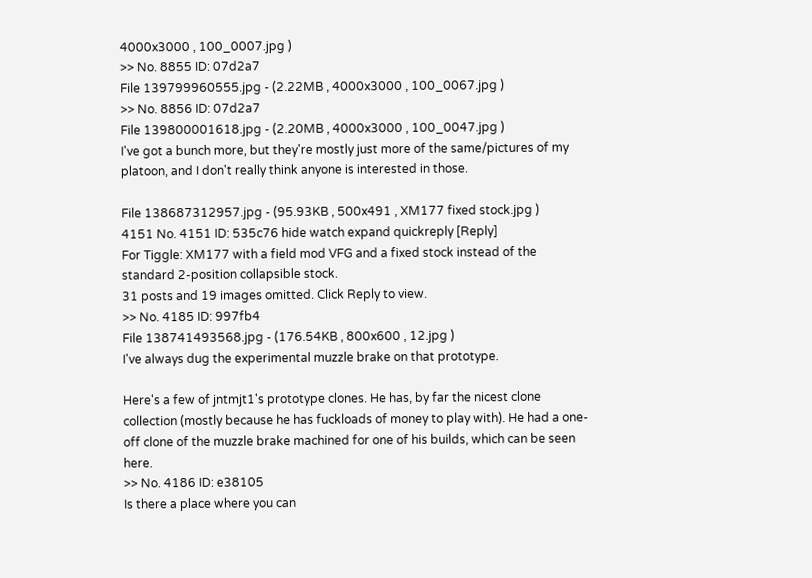4000x3000 , 100_0007.jpg )
>> No. 8855 ID: 07d2a7
File 139799960555.jpg - (2.22MB , 4000x3000 , 100_0067.jpg )
>> No. 8856 ID: 07d2a7
File 139800001618.jpg - (2.20MB , 4000x3000 , 100_0047.jpg )
I've got a bunch more, but they're mostly just more of the same/pictures of my platoon, and I don't really think anyone is interested in those.

File 138687312957.jpg - (95.93KB , 500x491 , XM177 fixed stock.jpg )
4151 No. 4151 ID: 535c76 hide watch expand quickreply [Reply]
For Tiggle: XM177 with a field mod VFG and a fixed stock instead of the standard 2-position collapsible stock.
31 posts and 19 images omitted. Click Reply to view.
>> No. 4185 ID: 997fb4
File 138741493568.jpg - (176.54KB , 800x600 , 12.jpg )
I've always dug the experimental muzzle brake on that prototype.

Here's a few of jntmjt1's prototype clones. He has, by far the nicest clone collection (mostly because he has fuckloads of money to play with). He had a one-off clone of the muzzle brake machined for one of his builds, which can be seen here.
>> No. 4186 ID: e38105
Is there a place where you can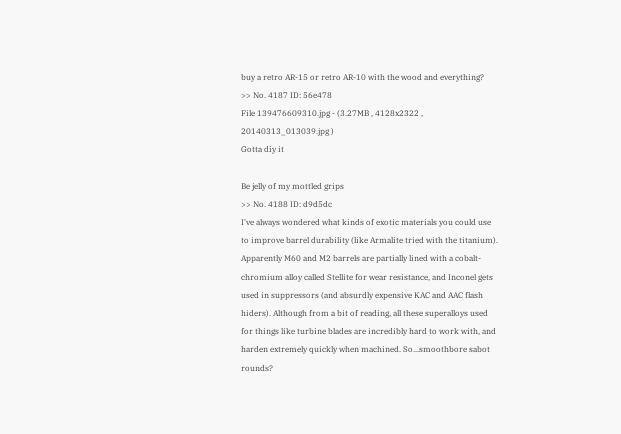buy a retro AR-15 or retro AR-10 with the wood and everything?
>> No. 4187 ID: 56e478
File 139476609310.jpg - (3.27MB , 4128x2322 , 20140313_013039.jpg )
Gotta diy it

Be jelly of my mottled grips
>> No. 4188 ID: d9d5dc
I've always wondered what kinds of exotic materials you could use to improve barrel durability (like Armalite tried with the titanium). Apparently M60 and M2 barrels are partially lined with a cobalt-chromium alloy called Stellite for wear resistance, and Inconel gets used in suppressors (and absurdly expensive KAC and AAC flash hiders). Although from a bit of reading, all these superalloys used for things like turbine blades are incredibly hard to work with, and harden extremely quickly when machined. So...smoothbore sabot rounds?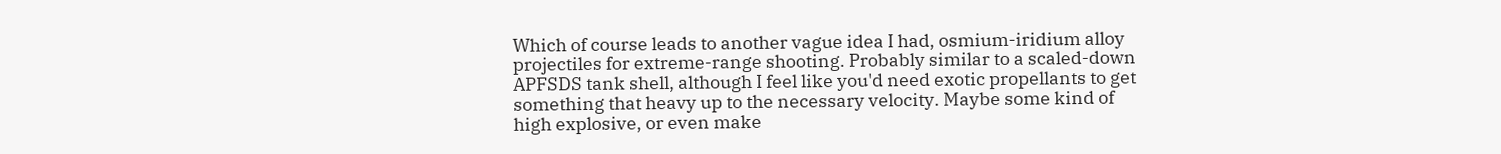Which of course leads to another vague idea I had, osmium-iridium alloy projectiles for extreme-range shooting. Probably similar to a scaled-down APFSDS tank shell, although I feel like you'd need exotic propellants to get something that heavy up to the necessary velocity. Maybe some kind of high explosive, or even make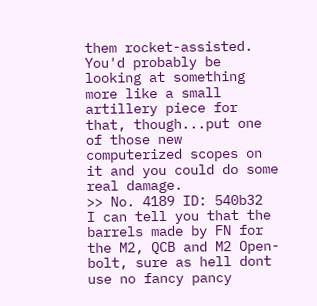them rocket-assisted. You'd probably be looking at something more like a small artillery piece for that, though...put one of those new computerized scopes on it and you could do some real damage.
>> No. 4189 ID: 540b32
I can tell you that the barrels made by FN for the M2, QCB and M2 Open-bolt, sure as hell dont use no fancy pancy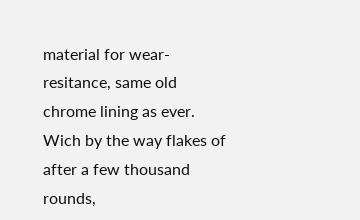material for wear-resitance, same old chrome lining as ever. Wich by the way flakes of after a few thousand rounds,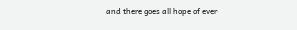and there goes all hope of ever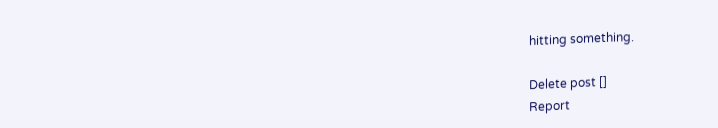hitting something.

Delete post []
Report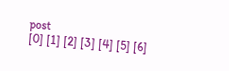post
[0] [1] [2] [3] [4] [5] [6]